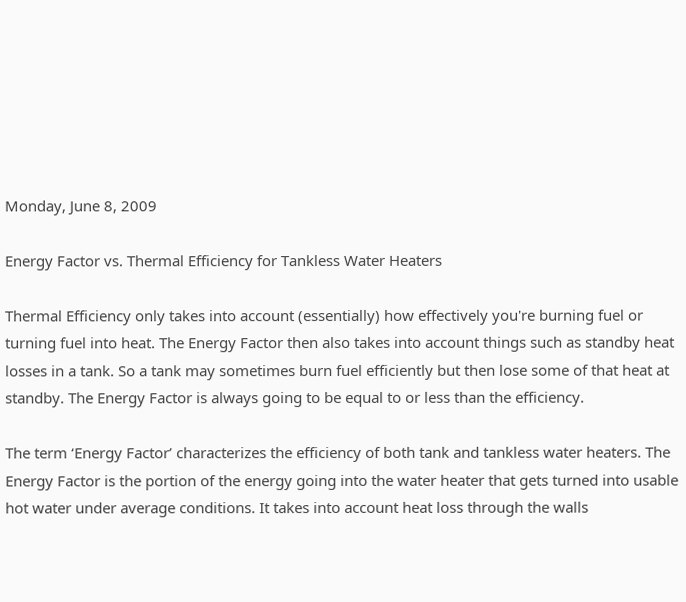Monday, June 8, 2009

Energy Factor vs. Thermal Efficiency for Tankless Water Heaters

Thermal Efficiency only takes into account (essentially) how effectively you're burning fuel or turning fuel into heat. The Energy Factor then also takes into account things such as standby heat losses in a tank. So a tank may sometimes burn fuel efficiently but then lose some of that heat at standby. The Energy Factor is always going to be equal to or less than the efficiency.

The term ‘Energy Factor’ characterizes the efficiency of both tank and tankless water heaters. The Energy Factor is the portion of the energy going into the water heater that gets turned into usable hot water under average conditions. It takes into account heat loss through the walls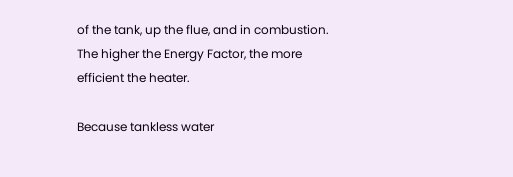of the tank, up the flue, and in combustion. The higher the Energy Factor, the more efficient the heater.

Because tankless water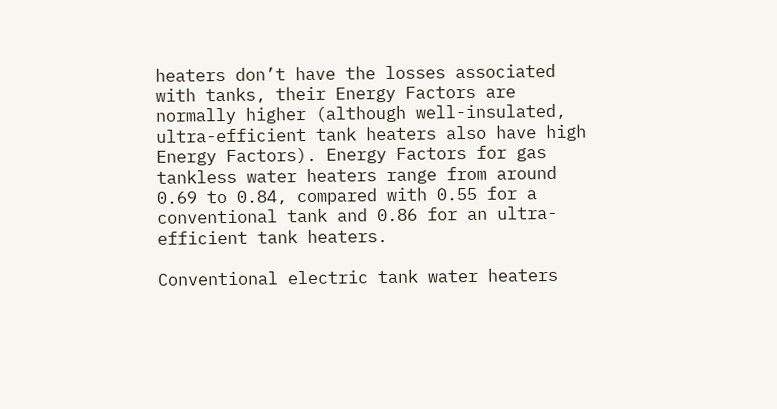heaters don’t have the losses associated with tanks, their Energy Factors are normally higher (although well-insulated, ultra-efficient tank heaters also have high Energy Factors). Energy Factors for gas tankless water heaters range from around 0.69 to 0.84, compared with 0.55 for a conventional tank and 0.86 for an ultra-efficient tank heaters.

Conventional electric tank water heaters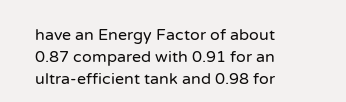have an Energy Factor of about 0.87 compared with 0.91 for an ultra-efficient tank and 0.98 for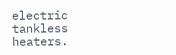electric tankless heaters.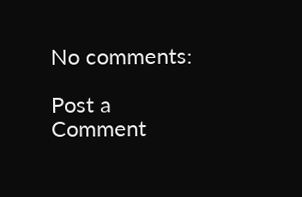No comments:

Post a Comment